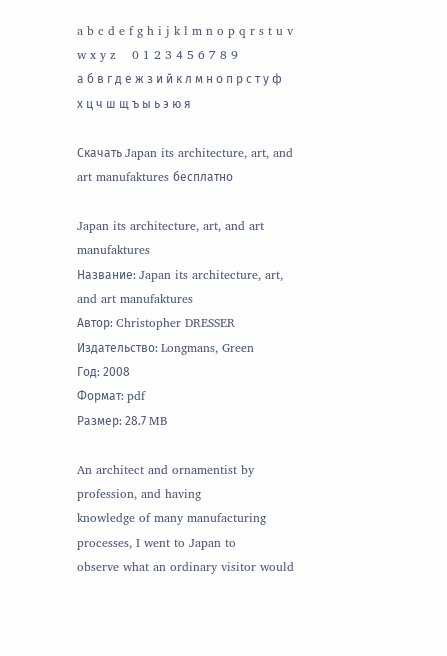a b c d e f g h i j k l m n o p q r s t u v w x y z    0 1 2 3 4 5 6 7 8 9
а б в г д е ж з и й к л м н о п р с т у ф х ц ч ш щ ъ ы ь э ю я

Скачать Japan its architecture, art, and art manufaktures бесплатно

Japan its architecture, art, and art manufaktures
Название: Japan its architecture, art, and art manufaktures
Автор: Christopher DRESSER
Издательство: Longmans, Green
Год: 2008
Формат: pdf
Размер: 28.7 MB

An architect and ornamentist by profession, and having
knowledge of many manufacturing processes, I went to Japan to
observe what an ordinary visitor would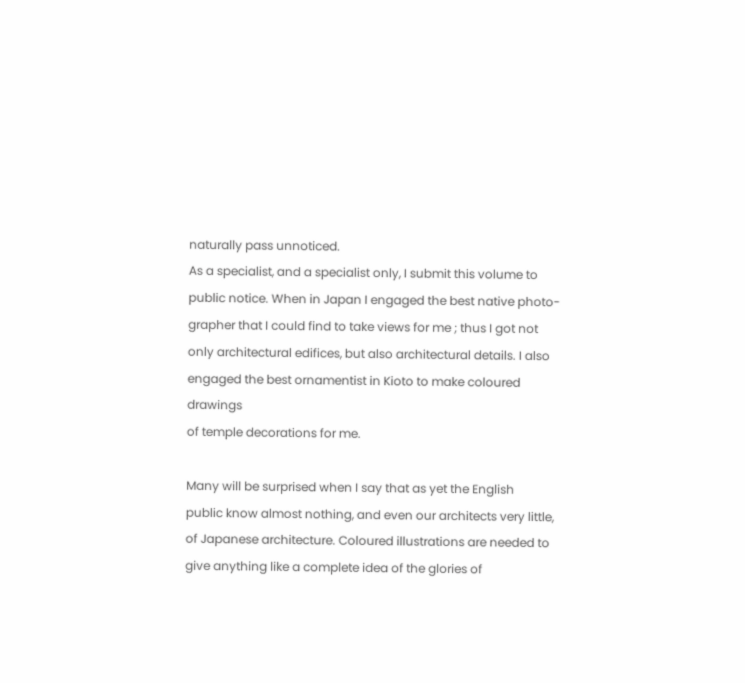naturally pass unnoticed.
As a specialist, and a specialist only, I submit this volume to
public notice. When in Japan I engaged the best native photo-
grapher that I could find to take views for me ; thus I got not
only architectural edifices, but also architectural details. I also
engaged the best ornamentist in Kioto to make coloured drawings
of temple decorations for me.

Many will be surprised when I say that as yet the English
public know almost nothing, and even our architects very little,
of Japanese architecture. Coloured illustrations are needed to
give anything like a complete idea of the glories of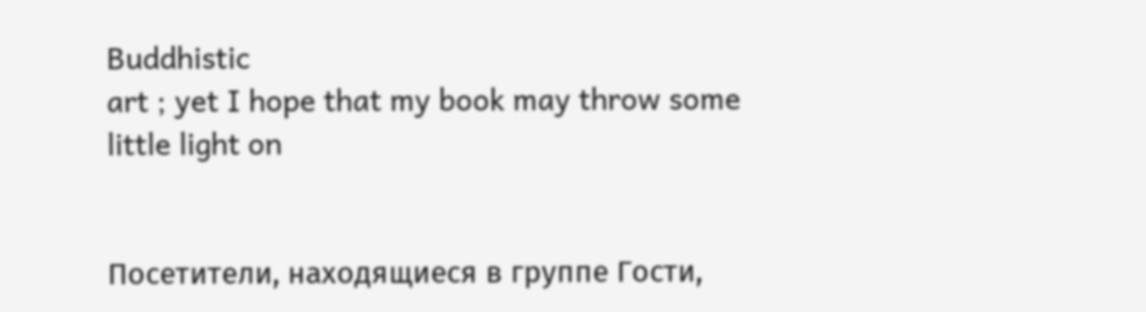Buddhistic
art ; yet I hope that my book may throw some little light on


Посетители, находящиеся в группе Гости,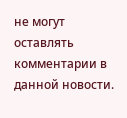не могут оставлять комментарии в данной новости.